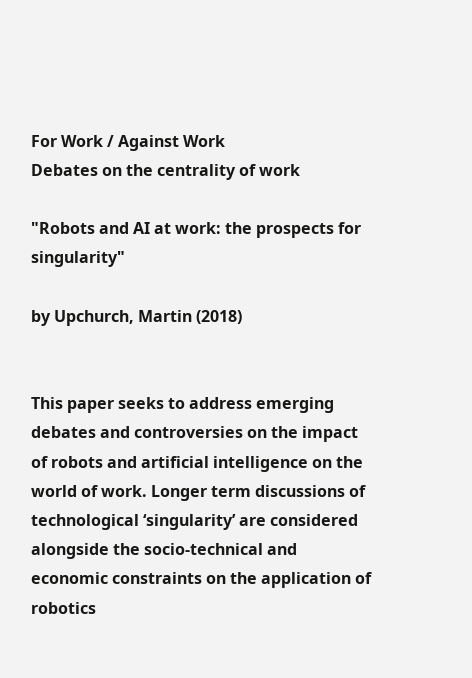For Work / Against Work
Debates on the centrality of work

"Robots and AI at work: the prospects for singularity"

by Upchurch, Martin (2018)


This paper seeks to address emerging debates and controversies on the impact of robots and artificial intelligence on the world of work. Longer term discussions of technological ‘singularity’ are considered alongside the socio‐technical and economic constraints on the application of robotics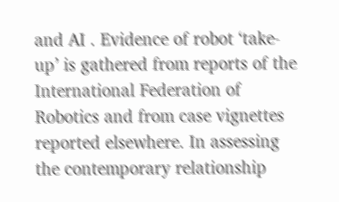and AI . Evidence of robot ‘take‐up’ is gathered from reports of the International Federation of Robotics and from case vignettes reported elsewhere. In assessing the contemporary relationship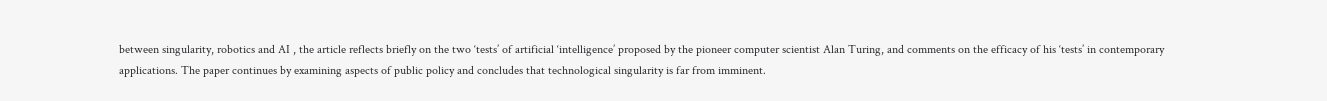between singularity, robotics and AI , the article reflects briefly on the two ‘tests’ of artificial ‘intelligence’ proposed by the pioneer computer scientist Alan Turing, and comments on the efficacy of his ‘tests’ in contemporary applications. The paper continues by examining aspects of public policy and concludes that technological singularity is far from imminent.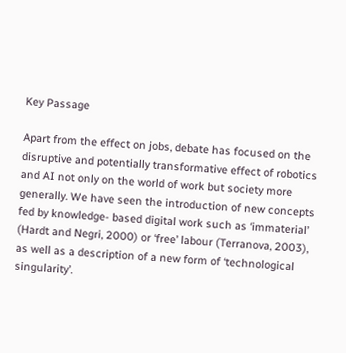Key Passage

Apart from the effect on jobs, debate has focused on the disruptive and potentially transformative effect of robotics and AI not only on the world of work but society more generally. We have seen the introduction of new concepts fed by knowledge- based digital work such as ‘immaterial’ (Hardt and Negri, 2000) or ‘free’ labour (Terranova, 2003), as well as a description of a new form of ‘technological singularity’.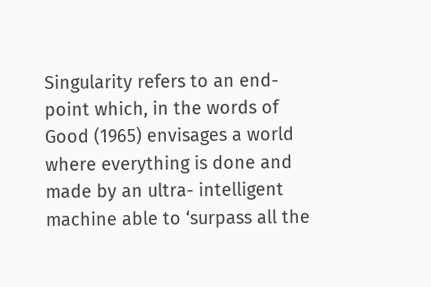Singularity refers to an end- point which, in the words of Good (1965) envisages a world where everything is done and made by an ultra- intelligent machine able to ‘surpass all the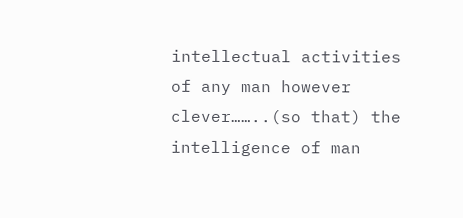intellectual activities of any man however clever……..(so that) the intelligence of man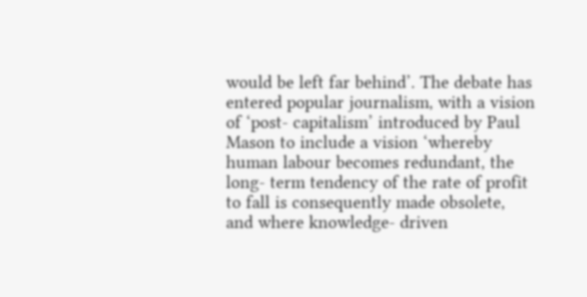would be left far behind’. The debate has entered popular journalism, with a vision of ‘post- capitalism’ introduced by Paul Mason to include a vision ‘whereby human labour becomes redundant, the long- term tendency of the rate of profit to fall is consequently made obsolete, and where knowledge- driven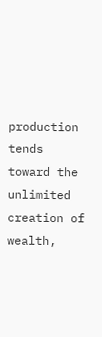production tends toward the unlimited creation of wealth,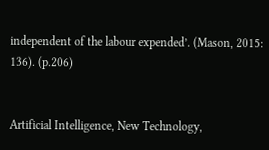independent of the labour expended’. (Mason, 2015: 136). (p.206)


Artificial Intelligence, New Technology,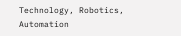Technology, Robotics, Automation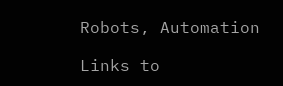Robots, Automation

Links to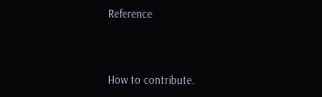Reference



How to contribute.